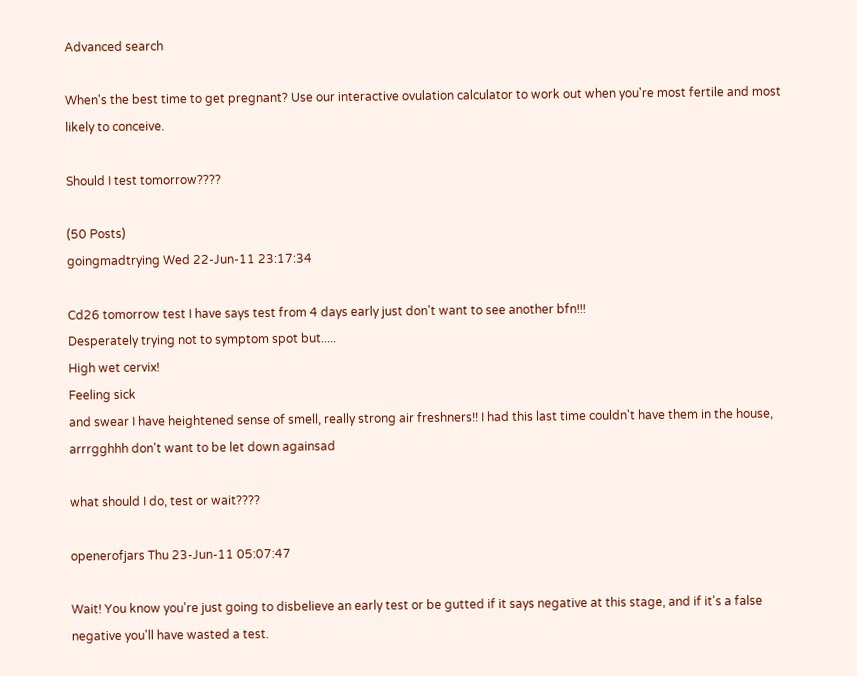Advanced search

When's the best time to get pregnant? Use our interactive ovulation calculator to work out when you're most fertile and most likely to conceive.

Should I test tomorrow????

(50 Posts)
goingmadtrying Wed 22-Jun-11 23:17:34

Cd26 tomorrow test I have says test from 4 days early just don't want to see another bfn!!!
Desperately trying not to symptom spot but.....
High wet cervix!
Feeling sick
and swear I have heightened sense of smell, really strong air freshners!! I had this last time couldn't have them in the house,
arrrgghhh don't want to be let down againsad

what should I do, test or wait????

openerofjars Thu 23-Jun-11 05:07:47

Wait! You know you're just going to disbelieve an early test or be gutted if it says negative at this stage, and if it's a false negative you'll have wasted a test.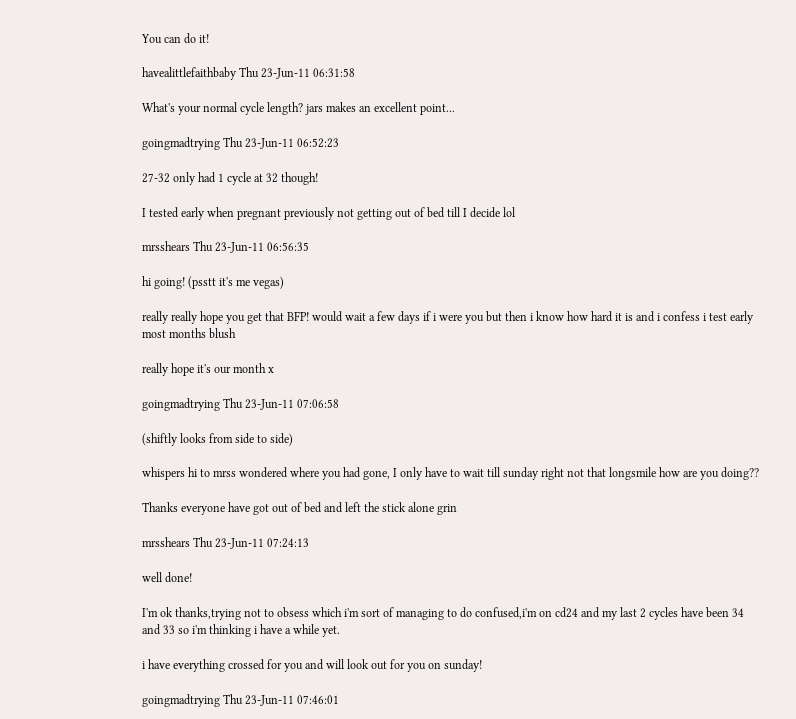You can do it!

havealittlefaithbaby Thu 23-Jun-11 06:31:58

What's your normal cycle length? jars makes an excellent point...

goingmadtrying Thu 23-Jun-11 06:52:23

27-32 only had 1 cycle at 32 though!

I tested early when pregnant previously not getting out of bed till I decide lol

mrsshears Thu 23-Jun-11 06:56:35

hi going! (psstt it's me vegas)

really really hope you get that BFP! would wait a few days if i were you but then i know how hard it is and i confess i test early most months blush

really hope it's our month x

goingmadtrying Thu 23-Jun-11 07:06:58

(shiftly looks from side to side)

whispers hi to mrss wondered where you had gone, I only have to wait till sunday right not that longsmile how are you doing??

Thanks everyone have got out of bed and left the stick alone grin

mrsshears Thu 23-Jun-11 07:24:13

well done!

I'm ok thanks,trying not to obsess which i'm sort of managing to do confused,i'm on cd24 and my last 2 cycles have been 34 and 33 so i'm thinking i have a while yet.

i have everything crossed for you and will look out for you on sunday!

goingmadtrying Thu 23-Jun-11 07:46:01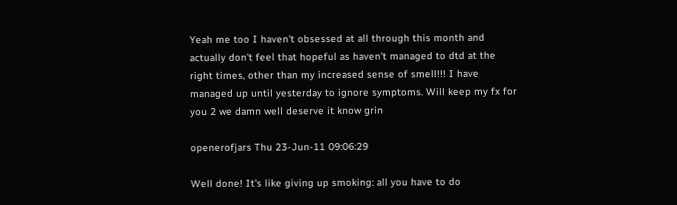Yeah me too I haven't obsessed at all through this month and actually don't feel that hopeful as haven't managed to dtd at the right times, other than my increased sense of smell!!! I have managed up until yesterday to ignore symptoms. Will keep my fx for you 2 we damn well deserve it know grin

openerofjars Thu 23-Jun-11 09:06:29

Well done! It's like giving up smoking: all you have to do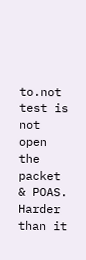to.not test is not open the packet & POAS. Harder than it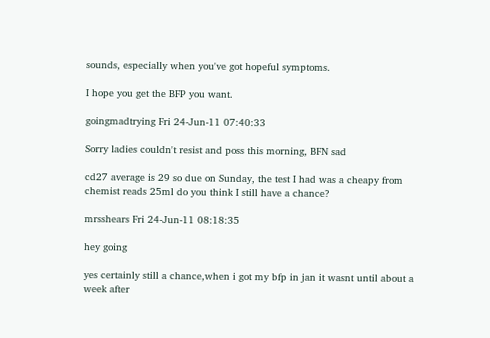sounds, especially when you've got hopeful symptoms.

I hope you get the BFP you want.

goingmadtrying Fri 24-Jun-11 07:40:33

Sorry ladies couldn't resist and poss this morning, BFN sad

cd27 average is 29 so due on Sunday, the test I had was a cheapy from chemist reads 25ml do you think I still have a chance?

mrsshears Fri 24-Jun-11 08:18:35

hey going

yes certainly still a chance,when i got my bfp in jan it wasnt until about a week after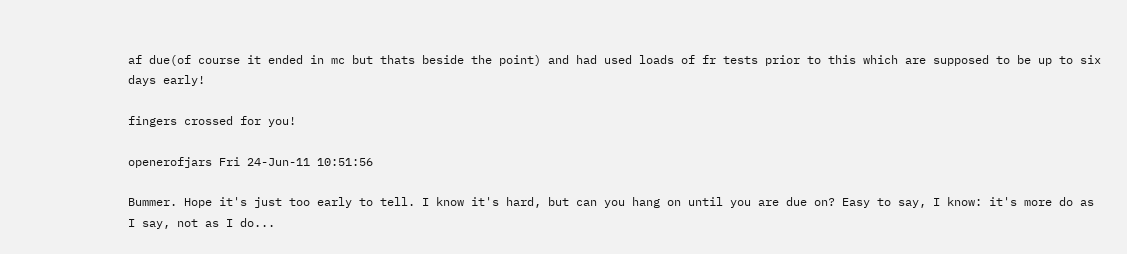af due(of course it ended in mc but thats beside the point) and had used loads of fr tests prior to this which are supposed to be up to six days early!

fingers crossed for you!

openerofjars Fri 24-Jun-11 10:51:56

Bummer. Hope it's just too early to tell. I know it's hard, but can you hang on until you are due on? Easy to say, I know: it's more do as I say, not as I do...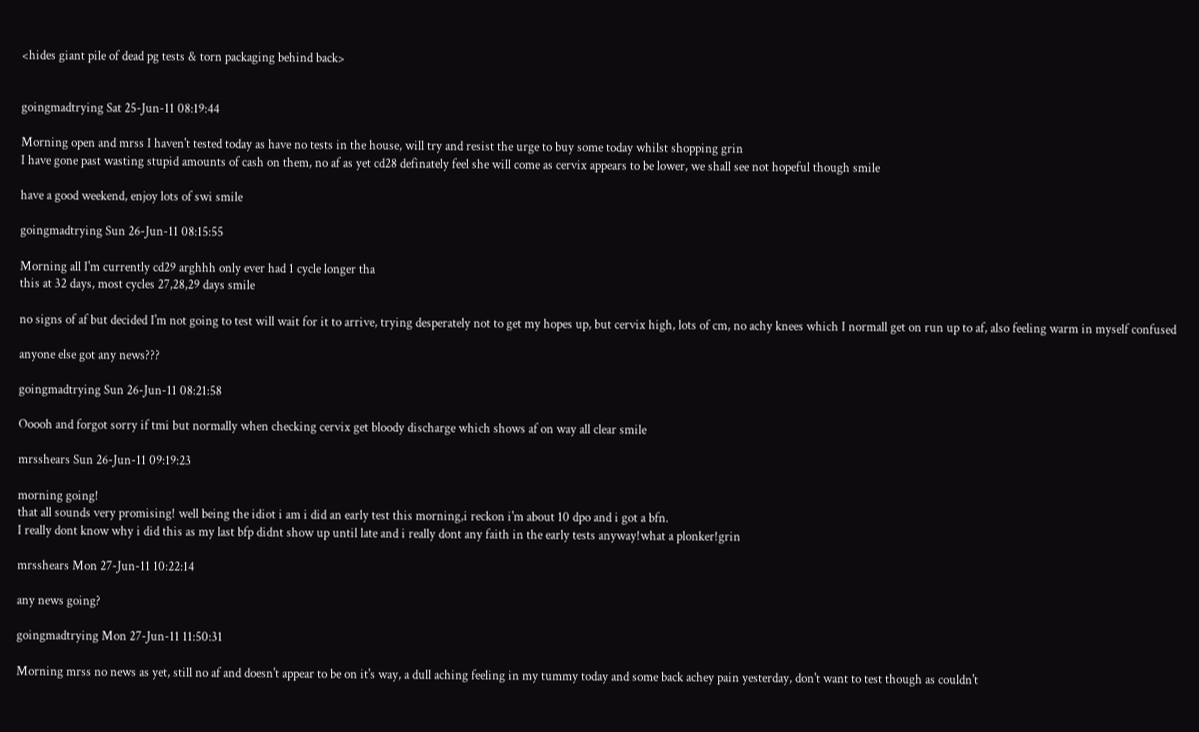<hides giant pile of dead pg tests & torn packaging behind back>


goingmadtrying Sat 25-Jun-11 08:19:44

Morning open and mrss I haven't tested today as have no tests in the house, will try and resist the urge to buy some today whilst shopping grin
I have gone past wasting stupid amounts of cash on them, no af as yet cd28 definately feel she will come as cervix appears to be lower, we shall see not hopeful though smile

have a good weekend, enjoy lots of swi smile

goingmadtrying Sun 26-Jun-11 08:15:55

Morning all I'm currently cd29 arghhh only ever had 1 cycle longer tha
this at 32 days, most cycles 27,28,29 days smile

no signs of af but decided I'm not going to test will wait for it to arrive, trying desperately not to get my hopes up, but cervix high, lots of cm, no achy knees which I normall get on run up to af, also feeling warm in myself confused

anyone else got any news???

goingmadtrying Sun 26-Jun-11 08:21:58

Ooooh and forgot sorry if tmi but normally when checking cervix get bloody discharge which shows af on way all clear smile

mrsshears Sun 26-Jun-11 09:19:23

morning going!
that all sounds very promising! well being the idiot i am i did an early test this morning,i reckon i'm about 10 dpo and i got a bfn.
I really dont know why i did this as my last bfp didnt show up until late and i really dont any faith in the early tests anyway!what a plonker!grin

mrsshears Mon 27-Jun-11 10:22:14

any news going?

goingmadtrying Mon 27-Jun-11 11:50:31

Morning mrss no news as yet, still no af and doesn't appear to be on it's way, a dull aching feeling in my tummy today and some back achey pain yesterday, don't want to test though as couldn't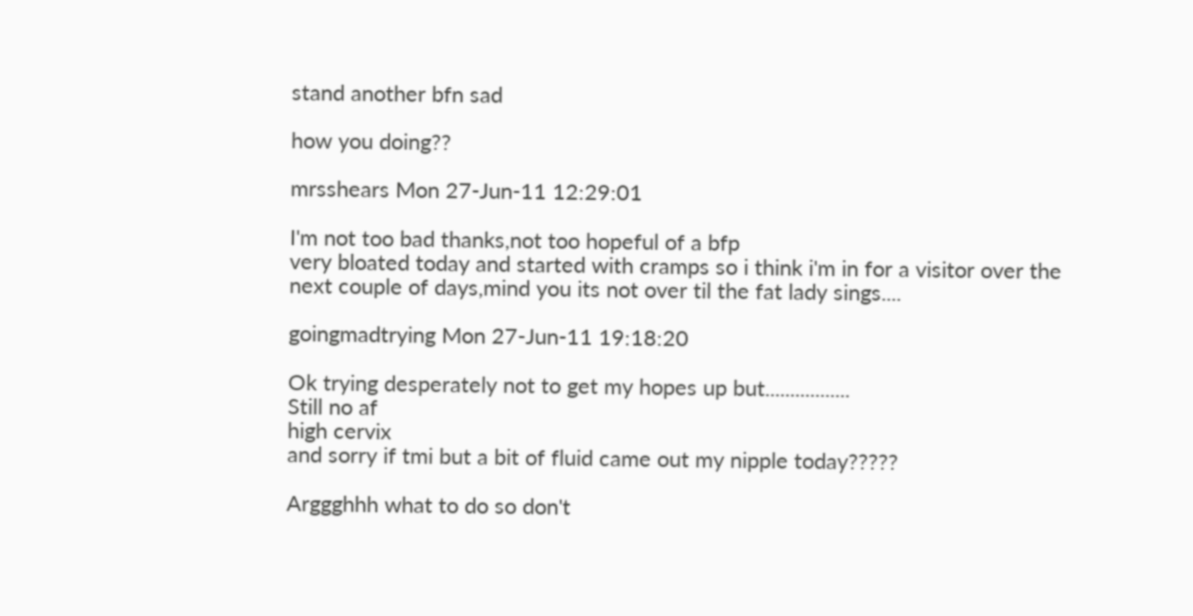stand another bfn sad

how you doing??

mrsshears Mon 27-Jun-11 12:29:01

I'm not too bad thanks,not too hopeful of a bfp
very bloated today and started with cramps so i think i'm in for a visitor over the next couple of days,mind you its not over til the fat lady sings....

goingmadtrying Mon 27-Jun-11 19:18:20

Ok trying desperately not to get my hopes up but.................
Still no af
high cervix
and sorry if tmi but a bit of fluid came out my nipple today?????

Arggghhh what to do so don't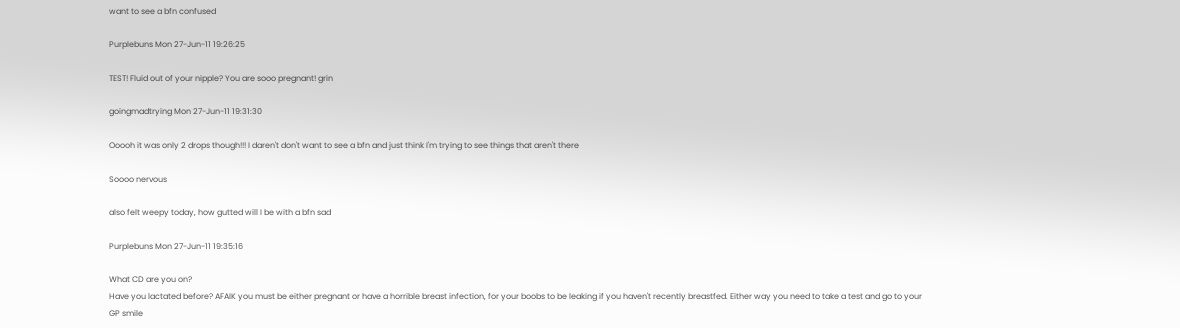want to see a bfn confused

Purplebuns Mon 27-Jun-11 19:26:25

TEST! Fluid out of your nipple? You are sooo pregnant! grin

goingmadtrying Mon 27-Jun-11 19:31:30

Ooooh it was only 2 drops though!!! I daren't don't want to see a bfn and just think I'm trying to see things that aren't there

Soooo nervous

also felt weepy today, how gutted will I be with a bfn sad

Purplebuns Mon 27-Jun-11 19:35:16

What CD are you on?
Have you lactated before? AFAIK you must be either pregnant or have a horrible breast infection, for your boobs to be leaking if you haven't recently breastfed. Either way you need to take a test and go to your GP smile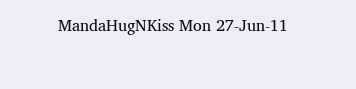MandaHugNKiss Mon 27-Jun-11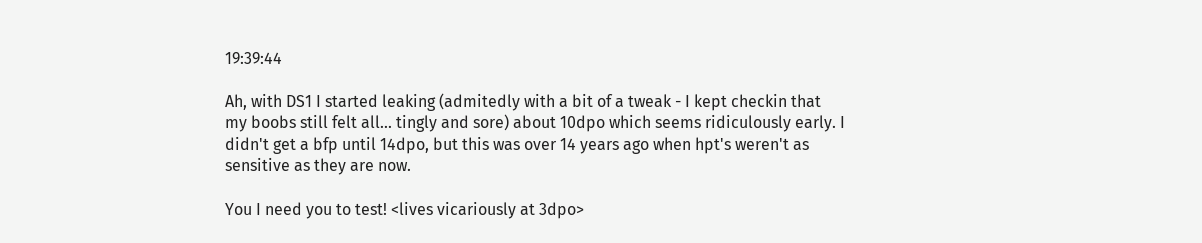19:39:44

Ah, with DS1 I started leaking (admitedly with a bit of a tweak - I kept checkin that my boobs still felt all... tingly and sore) about 10dpo which seems ridiculously early. I didn't get a bfp until 14dpo, but this was over 14 years ago when hpt's weren't as sensitive as they are now.

You I need you to test! <lives vicariously at 3dpo>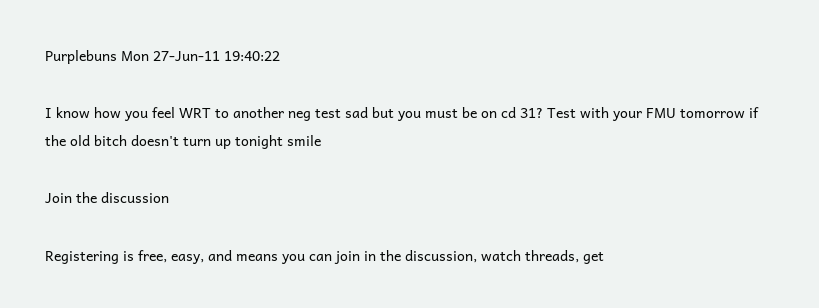Purplebuns Mon 27-Jun-11 19:40:22

I know how you feel WRT to another neg test sad but you must be on cd 31? Test with your FMU tomorrow if the old bitch doesn't turn up tonight smile

Join the discussion

Registering is free, easy, and means you can join in the discussion, watch threads, get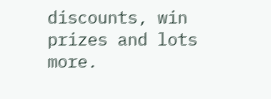discounts, win prizes and lots more.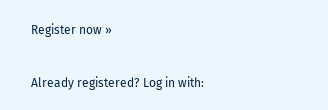Register now »

Already registered? Log in with: